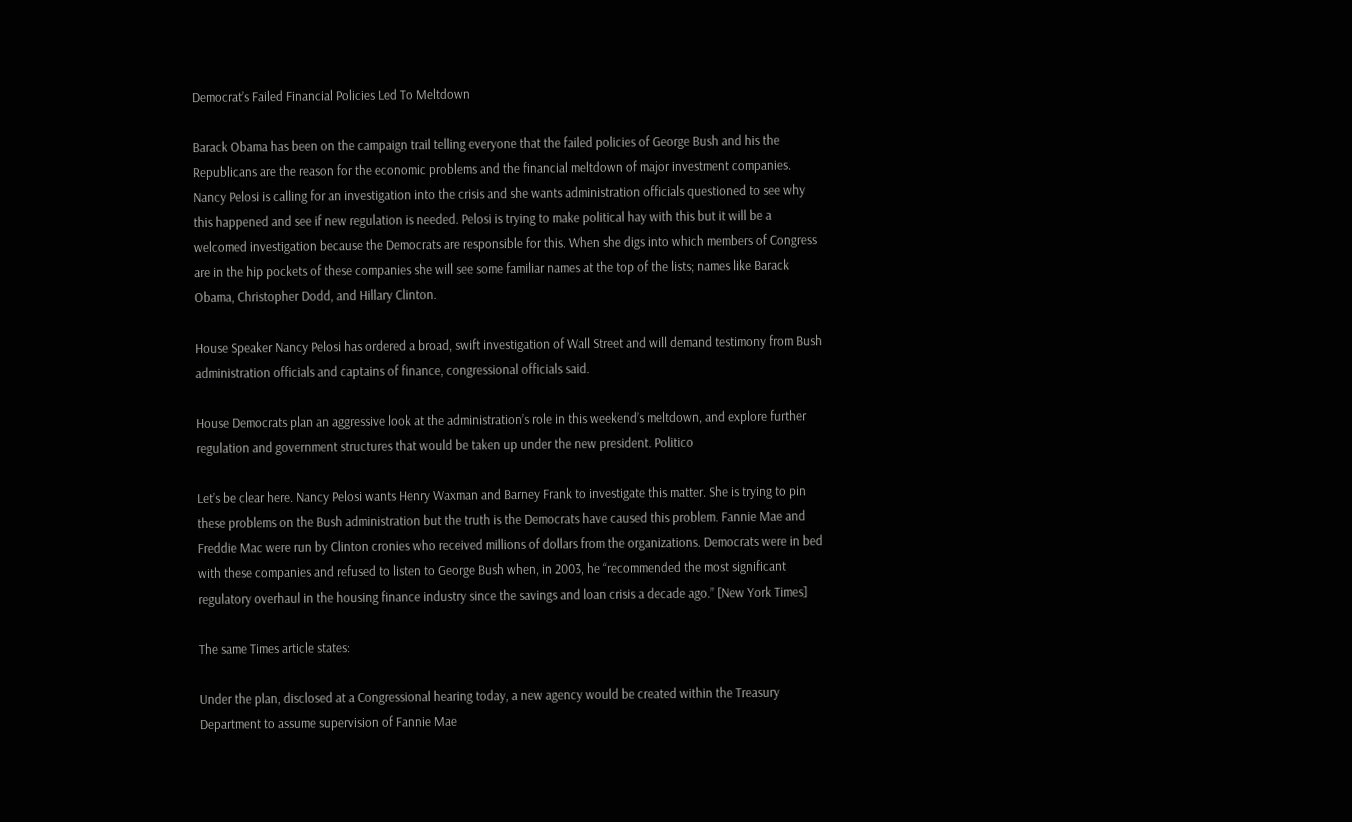Democrat’s Failed Financial Policies Led To Meltdown

Barack Obama has been on the campaign trail telling everyone that the failed policies of George Bush and his the Republicans are the reason for the economic problems and the financial meltdown of major investment companies. Nancy Pelosi is calling for an investigation into the crisis and she wants administration officials questioned to see why this happened and see if new regulation is needed. Pelosi is trying to make political hay with this but it will be a welcomed investigation because the Democrats are responsible for this. When she digs into which members of Congress are in the hip pockets of these companies she will see some familiar names at the top of the lists; names like Barack Obama, Christopher Dodd, and Hillary Clinton.

House Speaker Nancy Pelosi has ordered a broad, swift investigation of Wall Street and will demand testimony from Bush administration officials and captains of finance, congressional officials said.

House Democrats plan an aggressive look at the administration’s role in this weekend’s meltdown, and explore further regulation and government structures that would be taken up under the new president. Politico

Let’s be clear here. Nancy Pelosi wants Henry Waxman and Barney Frank to investigate this matter. She is trying to pin these problems on the Bush administration but the truth is the Democrats have caused this problem. Fannie Mae and Freddie Mac were run by Clinton cronies who received millions of dollars from the organizations. Democrats were in bed with these companies and refused to listen to George Bush when, in 2003, he “recommended the most significant regulatory overhaul in the housing finance industry since the savings and loan crisis a decade ago.” [New York Times]

The same Times article states:

Under the plan, disclosed at a Congressional hearing today, a new agency would be created within the Treasury Department to assume supervision of Fannie Mae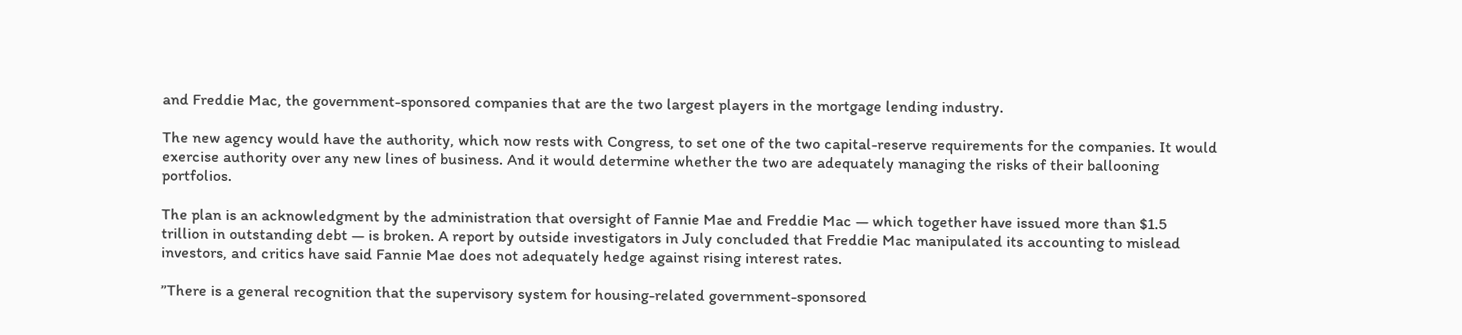and Freddie Mac, the government-sponsored companies that are the two largest players in the mortgage lending industry.

The new agency would have the authority, which now rests with Congress, to set one of the two capital-reserve requirements for the companies. It would exercise authority over any new lines of business. And it would determine whether the two are adequately managing the risks of their ballooning portfolios.

The plan is an acknowledgment by the administration that oversight of Fannie Mae and Freddie Mac — which together have issued more than $1.5 trillion in outstanding debt — is broken. A report by outside investigators in July concluded that Freddie Mac manipulated its accounting to mislead investors, and critics have said Fannie Mae does not adequately hedge against rising interest rates.

”There is a general recognition that the supervisory system for housing-related government-sponsored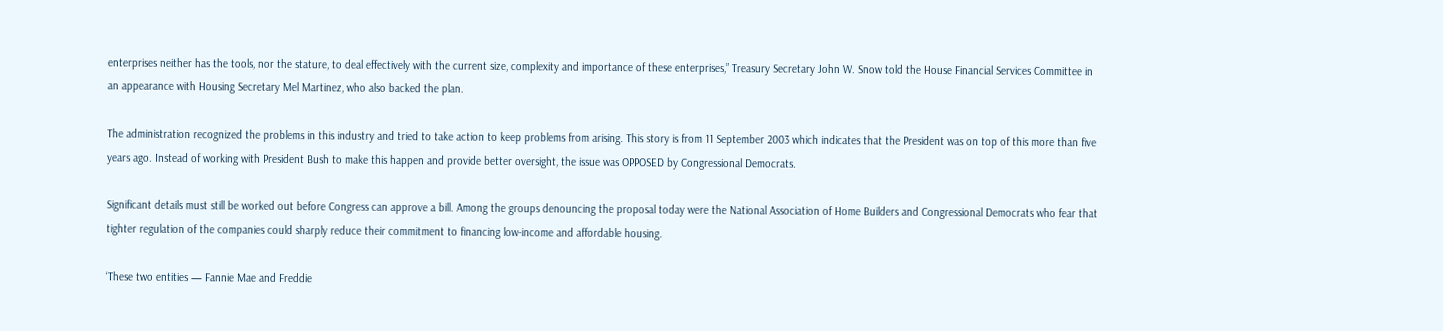enterprises neither has the tools, nor the stature, to deal effectively with the current size, complexity and importance of these enterprises,” Treasury Secretary John W. Snow told the House Financial Services Committee in an appearance with Housing Secretary Mel Martinez, who also backed the plan.

The administration recognized the problems in this industry and tried to take action to keep problems from arising. This story is from 11 September 2003 which indicates that the President was on top of this more than five years ago. Instead of working with President Bush to make this happen and provide better oversight, the issue was OPPOSED by Congressional Democrats.

Significant details must still be worked out before Congress can approve a bill. Among the groups denouncing the proposal today were the National Association of Home Builders and Congressional Democrats who fear that tighter regulation of the companies could sharply reduce their commitment to financing low-income and affordable housing.

‘These two entities — Fannie Mae and Freddie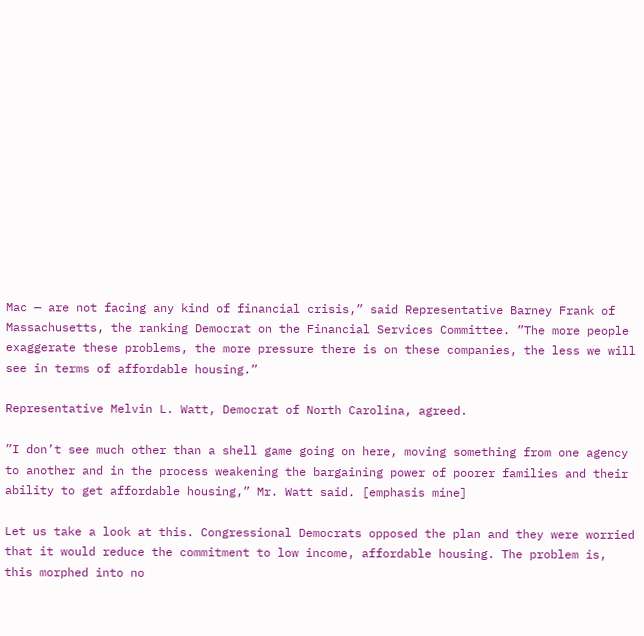Mac — are not facing any kind of financial crisis,” said Representative Barney Frank of Massachusetts, the ranking Democrat on the Financial Services Committee. ”The more people exaggerate these problems, the more pressure there is on these companies, the less we will see in terms of affordable housing.”

Representative Melvin L. Watt, Democrat of North Carolina, agreed.

”I don’t see much other than a shell game going on here, moving something from one agency to another and in the process weakening the bargaining power of poorer families and their ability to get affordable housing,” Mr. Watt said. [emphasis mine]

Let us take a look at this. Congressional Democrats opposed the plan and they were worried that it would reduce the commitment to low income, affordable housing. The problem is, this morphed into no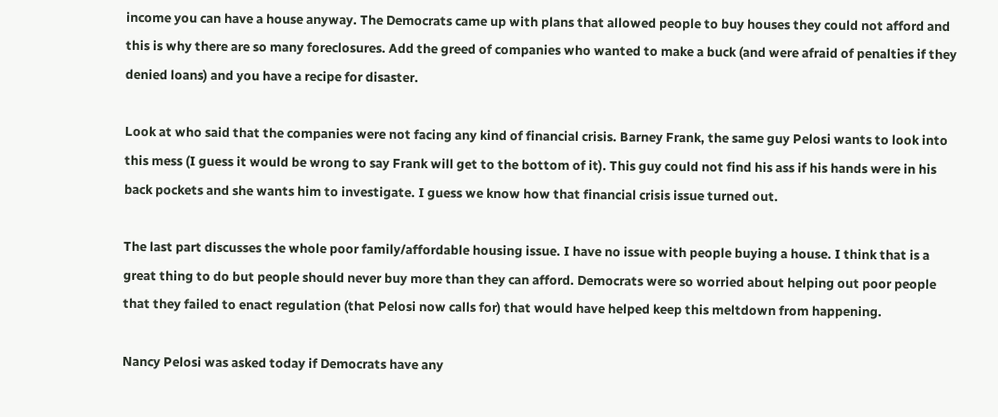income you can have a house anyway. The Democrats came up with plans that allowed people to buy houses they could not afford and this is why there are so many foreclosures. Add the greed of companies who wanted to make a buck (and were afraid of penalties if they denied loans) and you have a recipe for disaster.

Look at who said that the companies were not facing any kind of financial crisis. Barney Frank, the same guy Pelosi wants to look into this mess (I guess it would be wrong to say Frank will get to the bottom of it). This guy could not find his ass if his hands were in his back pockets and she wants him to investigate. I guess we know how that financial crisis issue turned out.

The last part discusses the whole poor family/affordable housing issue. I have no issue with people buying a house. I think that is a great thing to do but people should never buy more than they can afford. Democrats were so worried about helping out poor people that they failed to enact regulation (that Pelosi now calls for) that would have helped keep this meltdown from happening.

Nancy Pelosi was asked today if Democrats have any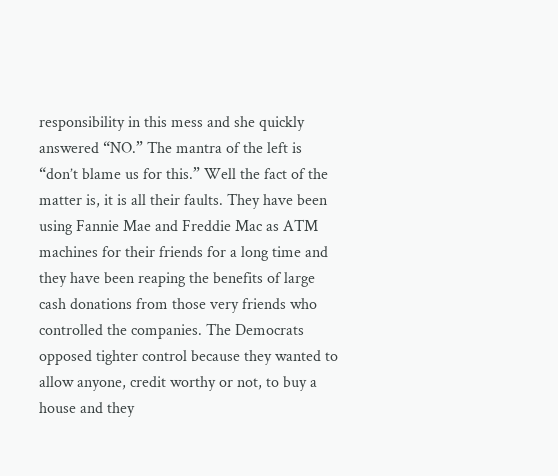responsibility in this mess and she quickly answered “NO.” The mantra of the left is “don’t blame us for this.” Well the fact of the matter is, it is all their faults. They have been using Fannie Mae and Freddie Mac as ATM machines for their friends for a long time and they have been reaping the benefits of large cash donations from those very friends who controlled the companies. The Democrats opposed tighter control because they wanted to allow anyone, credit worthy or not, to buy a house and they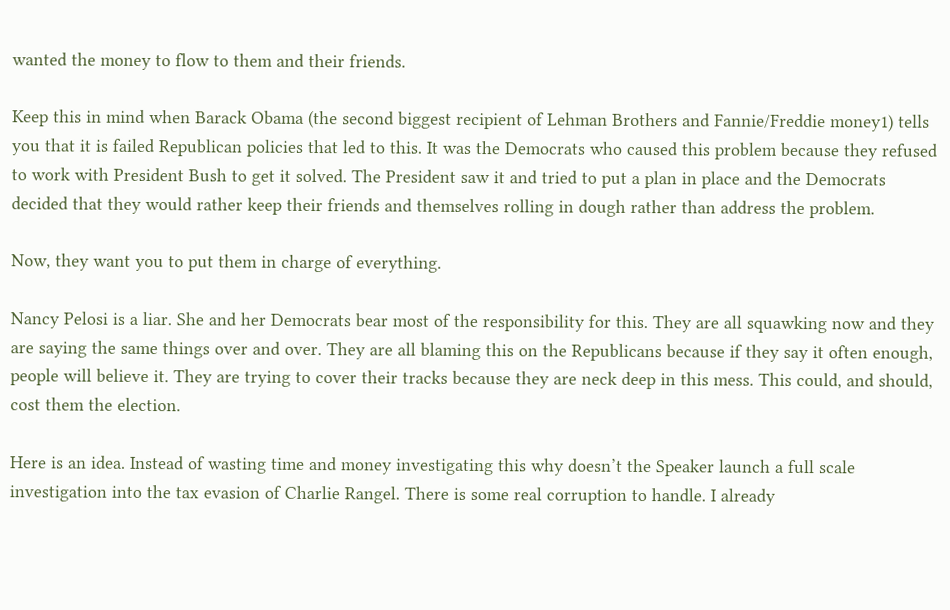wanted the money to flow to them and their friends.

Keep this in mind when Barack Obama (the second biggest recipient of Lehman Brothers and Fannie/Freddie money1) tells you that it is failed Republican policies that led to this. It was the Democrats who caused this problem because they refused to work with President Bush to get it solved. The President saw it and tried to put a plan in place and the Democrats decided that they would rather keep their friends and themselves rolling in dough rather than address the problem.

Now, they want you to put them in charge of everything.

Nancy Pelosi is a liar. She and her Democrats bear most of the responsibility for this. They are all squawking now and they are saying the same things over and over. They are all blaming this on the Republicans because if they say it often enough, people will believe it. They are trying to cover their tracks because they are neck deep in this mess. This could, and should, cost them the election.

Here is an idea. Instead of wasting time and money investigating this why doesn’t the Speaker launch a full scale investigation into the tax evasion of Charlie Rangel. There is some real corruption to handle. I already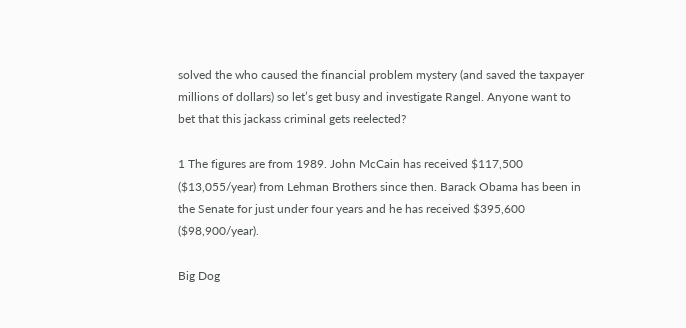solved the who caused the financial problem mystery (and saved the taxpayer millions of dollars) so let’s get busy and investigate Rangel. Anyone want to bet that this jackass criminal gets reelected?

1 The figures are from 1989. John McCain has received $117,500 ($13,055/year) from Lehman Brothers since then. Barack Obama has been in the Senate for just under four years and he has received $395,600 ($98,900/year).

Big Dog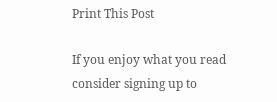Print This Post

If you enjoy what you read consider signing up to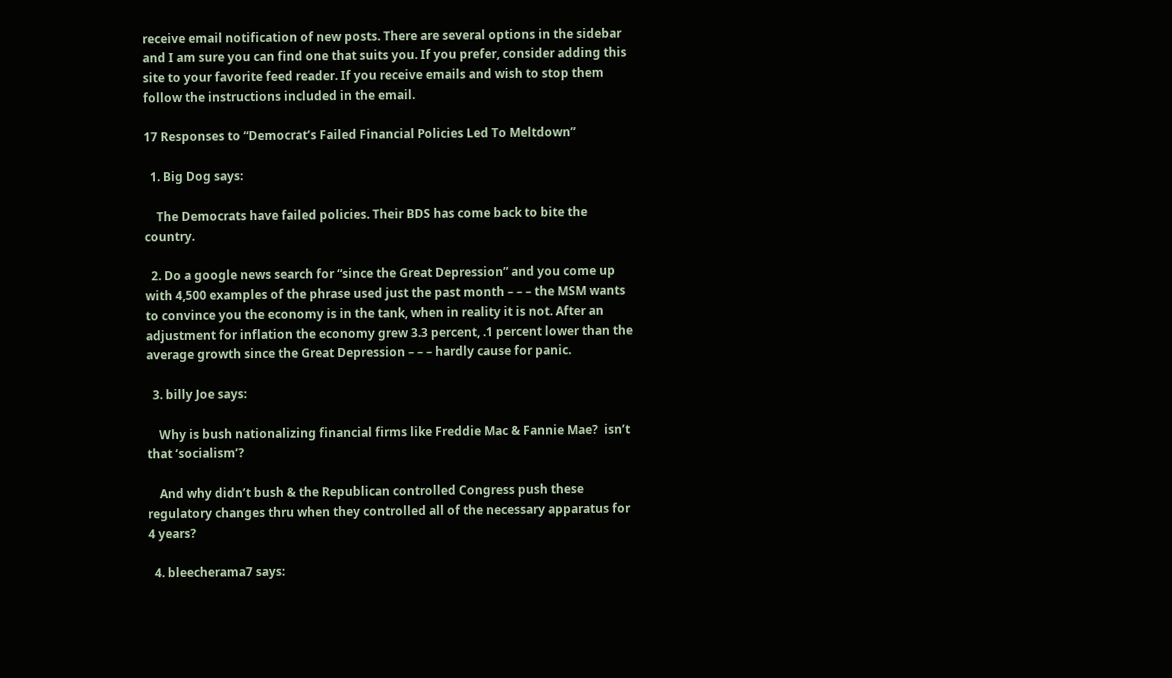receive email notification of new posts. There are several options in the sidebar and I am sure you can find one that suits you. If you prefer, consider adding this site to your favorite feed reader. If you receive emails and wish to stop them follow the instructions included in the email.

17 Responses to “Democrat’s Failed Financial Policies Led To Meltdown”

  1. Big Dog says:

    The Democrats have failed policies. Their BDS has come back to bite the country.

  2. Do a google news search for “since the Great Depression” and you come up with 4,500 examples of the phrase used just the past month – – – the MSM wants to convince you the economy is in the tank, when in reality it is not. After an adjustment for inflation the economy grew 3.3 percent, .1 percent lower than the average growth since the Great Depression – – – hardly cause for panic.

  3. billy Joe says:

    Why is bush nationalizing financial firms like Freddie Mac & Fannie Mae?  isn’t that ‘socialism’?

    And why didn’t bush & the Republican controlled Congress push these regulatory changes thru when they controlled all of the necessary apparatus for 4 years?

  4. bleecherama7 says: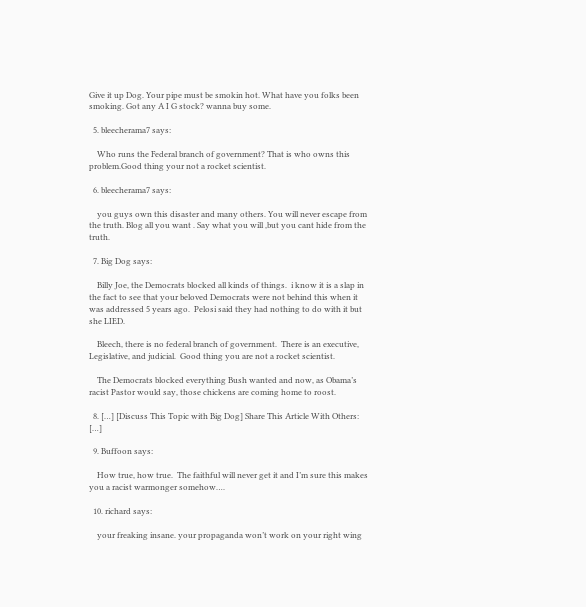Give it up Dog. Your pipe must be smokin hot. What have you folks been smoking. Got any A I G stock? wanna buy some.

  5. bleecherama7 says:

    Who runs the Federal branch of government? That is who owns this problem.Good thing your not a rocket scientist.

  6. bleecherama7 says:

    you guys own this disaster and many others. You will never escape from the truth. Blog all you want . Say what you will ,but you cant hide from the truth.

  7. Big Dog says:

    Billy Joe, the Democrats blocked all kinds of things.  i know it is a slap in the fact to see that your beloved Democrats were not behind this when it was addressed 5 years ago.  Pelosi said they had nothing to do with it but she LIED.

    Bleech, there is no federal branch of government.  There is an executive, Legislative, and judicial.  Good thing you are not a rocket scientist.

    The Democrats blocked everything Bush wanted and now, as Obama’s racist Pastor would say, those chickens are coming home to roost.

  8. […] [Discuss This Topic with Big Dog] Share This Article With Others: […]

  9. Buffoon says:

    How true, how true.  The faithful will never get it and I’m sure this makes you a racist warmonger somehow….

  10. richard says:

    your freaking insane. your propaganda won’t work on your right wing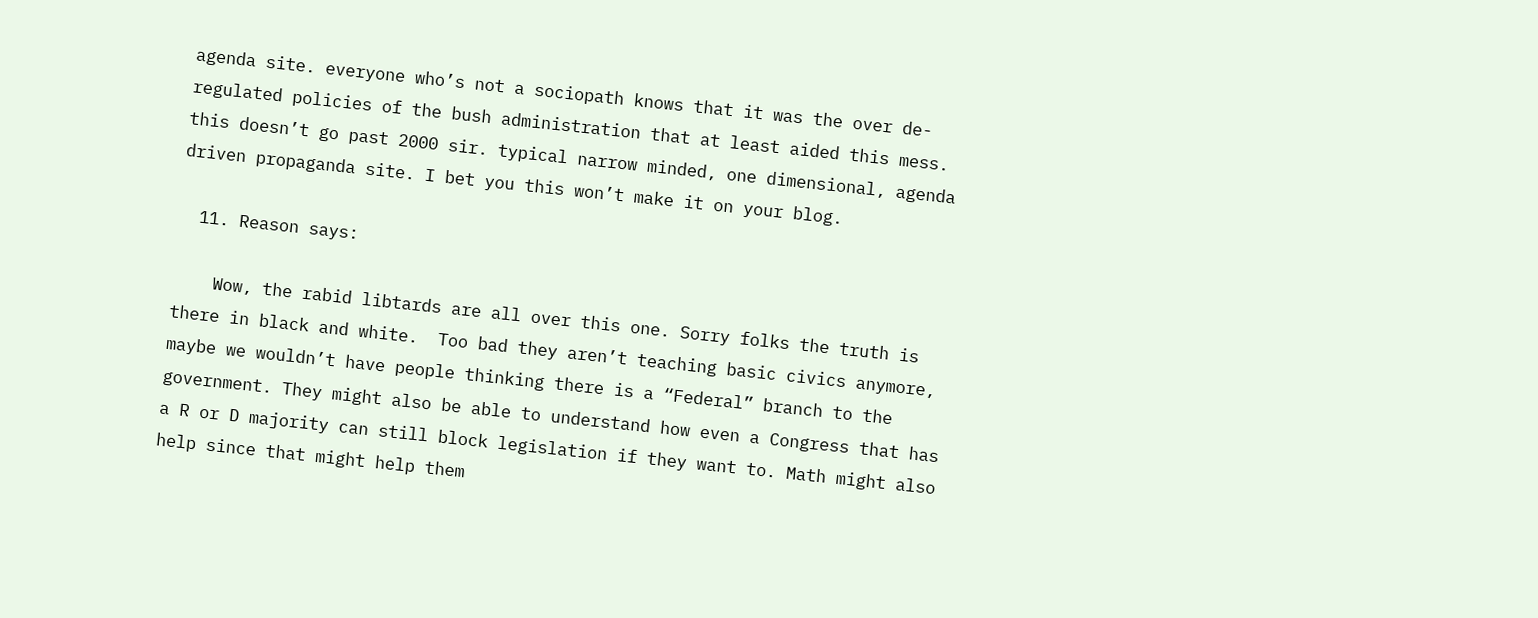agenda site. everyone who’s not a sociopath knows that it was the over de-regulated policies of the bush administration that at least aided this mess. this doesn’t go past 2000 sir. typical narrow minded, one dimensional, agenda driven propaganda site. I bet you this won’t make it on your blog.

  11. Reason says:

    Wow, the rabid libtards are all over this one. Sorry folks the truth is there in black and white.  Too bad they aren’t teaching basic civics anymore, maybe we wouldn’t have people thinking there is a “Federal” branch to the government. They might also be able to understand how even a Congress that has a R or D majority can still block legislation if they want to. Math might also help since that might help them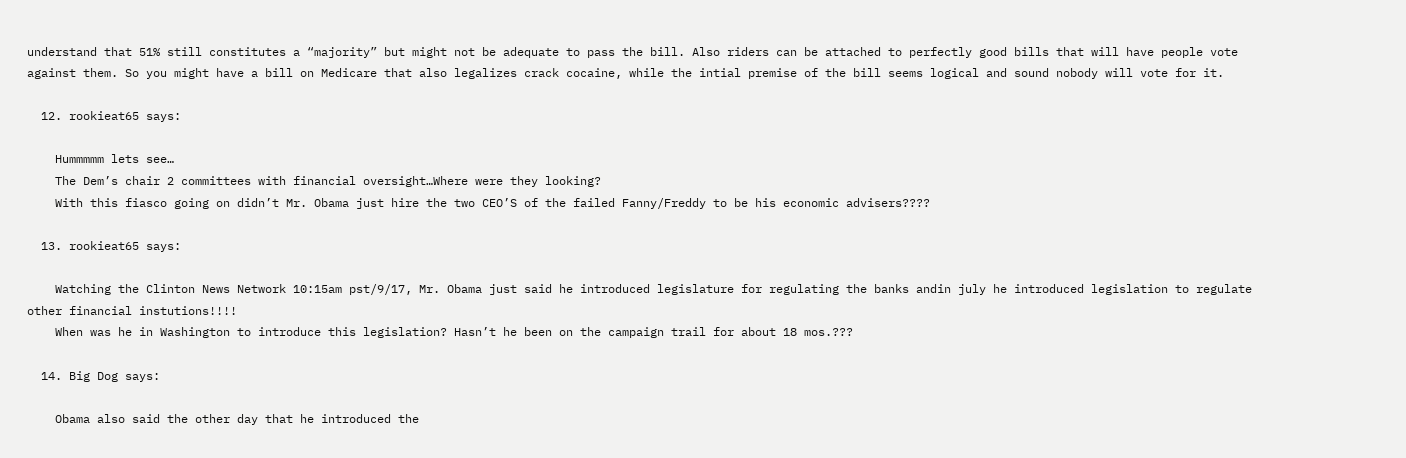understand that 51% still constitutes a “majority” but might not be adequate to pass the bill. Also riders can be attached to perfectly good bills that will have people vote against them. So you might have a bill on Medicare that also legalizes crack cocaine, while the intial premise of the bill seems logical and sound nobody will vote for it.

  12. rookieat65 says:

    Hummmmm lets see…
    The Dem’s chair 2 committees with financial oversight…Where were they looking?
    With this fiasco going on didn’t Mr. Obama just hire the two CEO’S of the failed Fanny/Freddy to be his economic advisers????

  13. rookieat65 says:

    Watching the Clinton News Network 10:15am pst/9/17, Mr. Obama just said he introduced legislature for regulating the banks andin july he introduced legislation to regulate other financial instutions!!!!
    When was he in Washington to introduce this legislation? Hasn’t he been on the campaign trail for about 18 mos.???

  14. Big Dog says:

    Obama also said the other day that he introduced the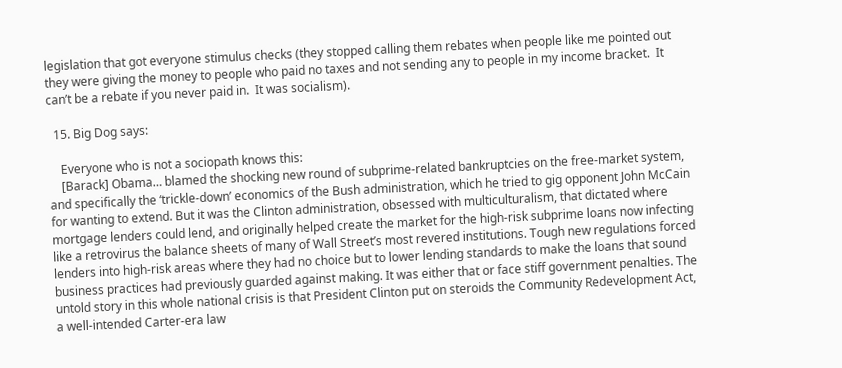legislation that got everyone stimulus checks (they stopped calling them rebates when people like me pointed out they were giving the money to people who paid no taxes and not sending any to people in my income bracket.  It can’t be a rebate if you never paid in.  It was socialism).

  15. Big Dog says:

    Everyone who is not a sociopath knows this:
    [Barack] Obama… blamed the shocking new round of subprime-related bankruptcies on the free-market system, and specifically the ‘trickle-down’ economics of the Bush administration, which he tried to gig opponent John McCain for wanting to extend. But it was the Clinton administration, obsessed with multiculturalism, that dictated where mortgage lenders could lend, and originally helped create the market for the high-risk subprime loans now infecting like a retrovirus the balance sheets of many of Wall Street’s most revered institutions. Tough new regulations forced lenders into high-risk areas where they had no choice but to lower lending standards to make the loans that sound business practices had previously guarded against making. It was either that or face stiff government penalties. The untold story in this whole national crisis is that President Clinton put on steroids the Community Redevelopment Act, a well-intended Carter-era law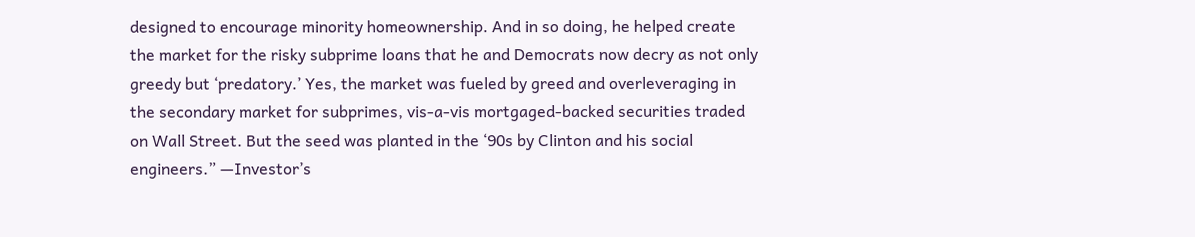designed to encourage minority homeownership. And in so doing, he helped create the market for the risky subprime loans that he and Democrats now decry as not only greedy but ‘predatory.’ Yes, the market was fueled by greed and overleveraging in the secondary market for subprimes, vis-a-vis mortgaged-backed securities traded on Wall Street. But the seed was planted in the ‘90s by Clinton and his social engineers.” —Investor’s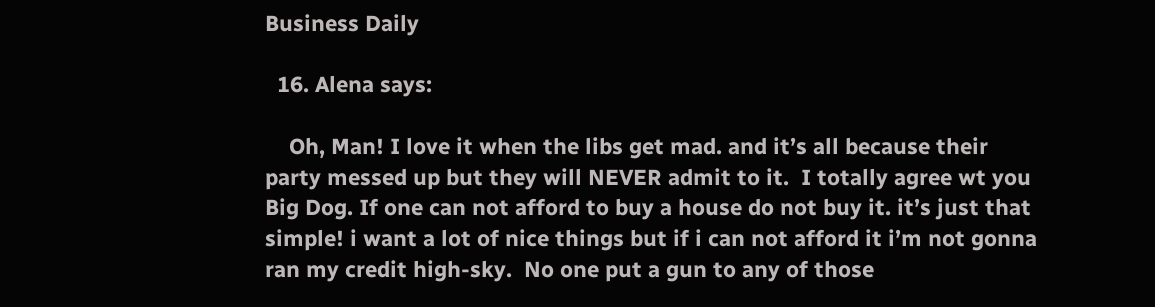Business Daily

  16. Alena says:

    Oh, Man! I love it when the libs get mad. and it’s all because their party messed up but they will NEVER admit to it.  I totally agree wt you Big Dog. If one can not afford to buy a house do not buy it. it’s just that simple! i want a lot of nice things but if i can not afford it i’m not gonna ran my credit high-sky.  No one put a gun to any of those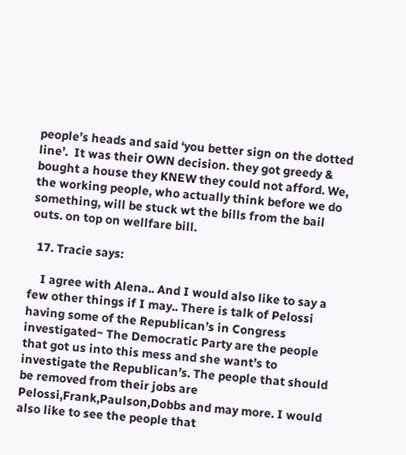people’s heads and said ‘you better sign on the dotted line’.  It was their OWN decision. they got greedy & bought a house they KNEW they could not afford. We, the working people, who actually think before we do something, will be stuck wt the bills from the bail outs. on top on wellfare bill.

  17. Tracie says:

    I agree with Alena.. And I would also like to say a few other things if I may.. There is talk of Pelossi having some of the Republican’s in Congress investigated~ The Democratic Party are the people that got us into this mess and she want’s to investigate the Republican’s. The people that should be removed from their jobs are Pelossi,Frank,Paulson,Dobbs and may more. I would also like to see the people that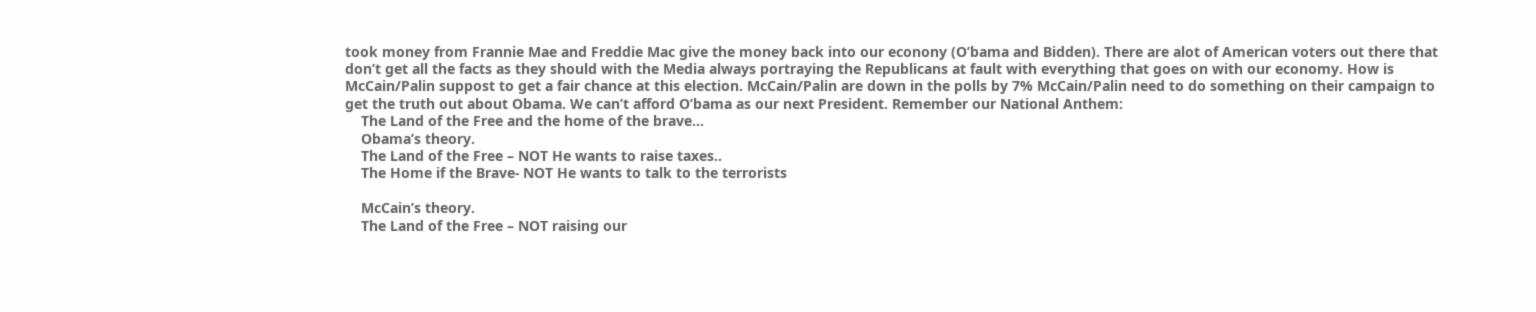took money from Frannie Mae and Freddie Mac give the money back into our econony (O’bama and Bidden). There are alot of American voters out there that don’t get all the facts as they should with the Media always portraying the Republicans at fault with everything that goes on with our economy. How is McCain/Palin suppost to get a fair chance at this election. McCain/Palin are down in the polls by 7% McCain/Palin need to do something on their campaign to get the truth out about Obama. We can’t afford O’bama as our next President. Remember our National Anthem:
    The Land of the Free and the home of the brave…
    Obama’s theory.
    The Land of the Free – NOT He wants to raise taxes..
    The Home if the Brave- NOT He wants to talk to the terrorists

    McCain’s theory.
    The Land of the Free – NOT raising our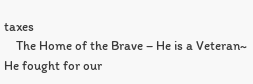taxes
    The Home of the Brave – He is a Veteran~ He fought for our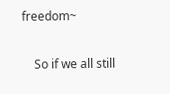freedom~

    So if we all still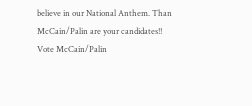believe in our National Anthem. Than McCain/Palin are your candidates!! Vote McCain/Palin